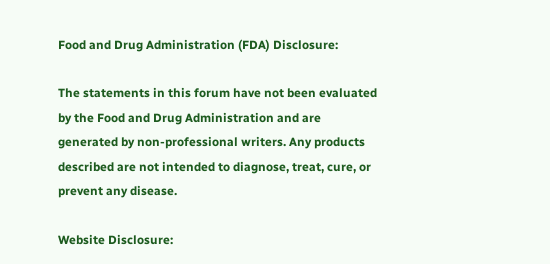Food and Drug Administration (FDA) Disclosure:

The statements in this forum have not been evaluated by the Food and Drug Administration and are generated by non-professional writers. Any products described are not intended to diagnose, treat, cure, or prevent any disease.

Website Disclosure: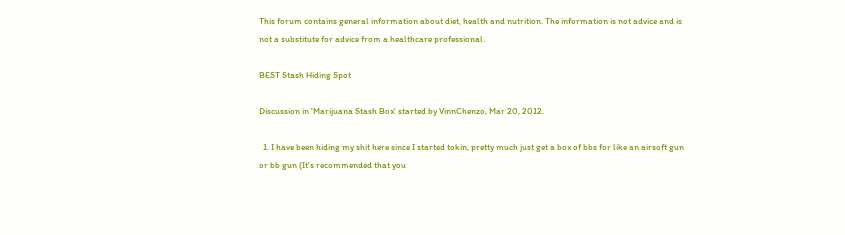This forum contains general information about diet, health and nutrition. The information is not advice and is not a substitute for advice from a healthcare professional.

BEST Stash Hiding Spot

Discussion in 'Marijuana Stash Box' started by VinnChenzo, Mar 20, 2012.

  1. I have been hiding my shit here since I started tokin, pretty much just get a box of bbs for like an airsoft gun or bb gun (It's recommended that you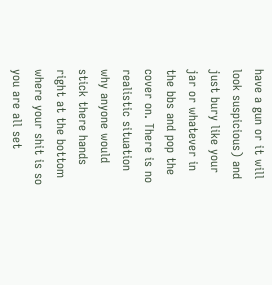have a gun or it will look suspicious) and just bury like your jar or whatever in the bbs and pop the cover on. There is no realistic situation why anyone would stick there hands right at the bottom where your shit is so you are all set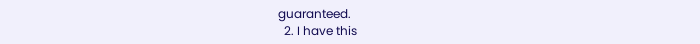guaranteed.
  2. I have this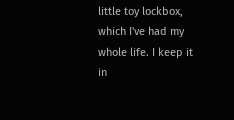little toy lockbox, which I've had my whole life. I keep it in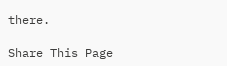there.

Share This Page